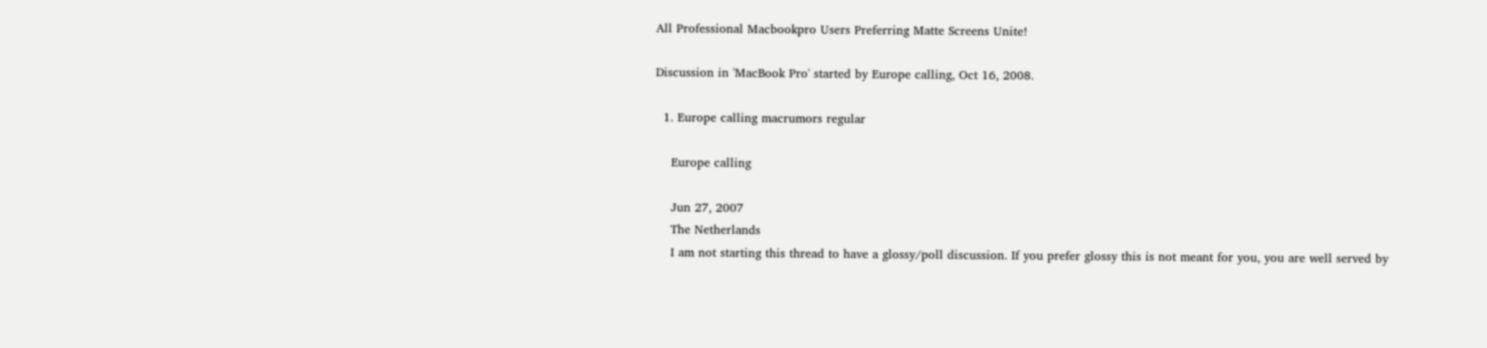All Professional Macbookpro Users Preferring Matte Screens Unite!

Discussion in 'MacBook Pro' started by Europe calling, Oct 16, 2008.

  1. Europe calling macrumors regular

    Europe calling

    Jun 27, 2007
    The Netherlands
    I am not starting this thread to have a glossy/poll discussion. If you prefer glossy this is not meant for you, you are well served by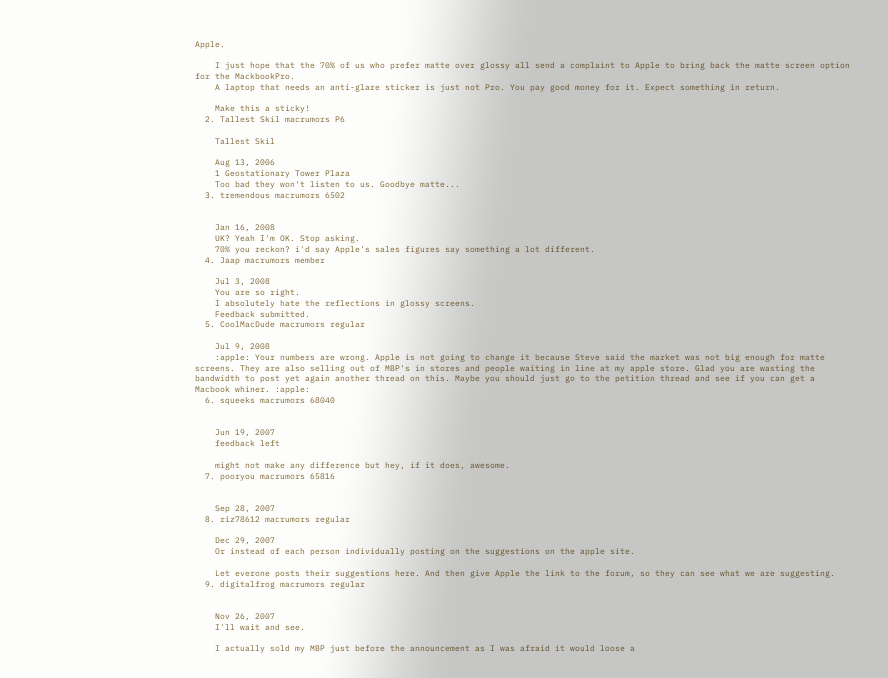Apple.

    I just hope that the 70% of us who prefer matte over glossy all send a complaint to Apple to bring back the matte screen option for the MackbookPro.
    A laptop that needs an anti-glare sticker is just not Pro. You pay good money for it. Expect something in return.

    Make this a sticky!
  2. Tallest Skil macrumors P6

    Tallest Skil

    Aug 13, 2006
    1 Geostationary Tower Plaza
    Too bad they won't listen to us. Goodbye matte...
  3. tremendous macrumors 6502


    Jan 16, 2008
    UK? Yeah I'm OK. Stop asking.
    70% you reckon? i'd say Apple's sales figures say something a lot different.
  4. Jaap macrumors member

    Jul 3, 2008
    You are so right.
    I absolutely hate the reflections in glossy screens.
    Feedback submitted.
  5. CoolMacDude macrumors regular

    Jul 9, 2008
    :apple: Your numbers are wrong. Apple is not going to change it because Steve said the market was not big enough for matte screens. They are also selling out of MBP's in stores and people waiting in line at my apple store. Glad you are wasting the bandwidth to post yet again another thread on this. Maybe you should just go to the petition thread and see if you can get a Macbook whiner. :apple:
  6. squeeks macrumors 68040


    Jun 19, 2007
    feedback left

    might not make any difference but hey, if it does, awesome.
  7. pooryou macrumors 65816


    Sep 28, 2007
  8. riz78612 macrumors regular

    Dec 29, 2007
    Or instead of each person individually posting on the suggestions on the apple site.

    Let everone posts their suggestions here. And then give Apple the link to the forum, so they can see what we are suggesting.
  9. digitalfrog macrumors regular


    Nov 26, 2007
    I'll wait and see.

    I actually sold my MBP just before the announcement as I was afraid it would loose a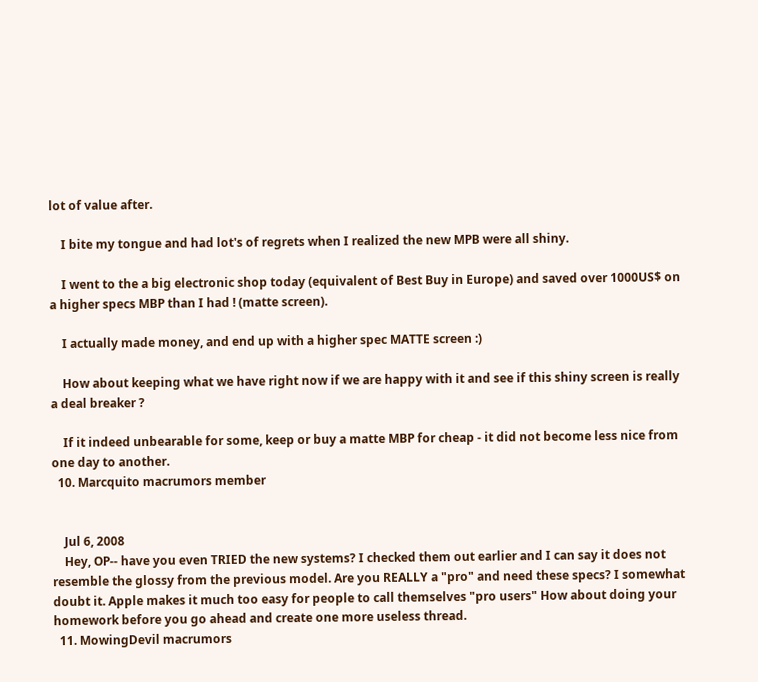lot of value after.

    I bite my tongue and had lot's of regrets when I realized the new MPB were all shiny.

    I went to the a big electronic shop today (equivalent of Best Buy in Europe) and saved over 1000US$ on a higher specs MBP than I had ! (matte screen).

    I actually made money, and end up with a higher spec MATTE screen :)

    How about keeping what we have right now if we are happy with it and see if this shiny screen is really a deal breaker ?

    If it indeed unbearable for some, keep or buy a matte MBP for cheap - it did not become less nice from one day to another.
  10. Marcquito macrumors member


    Jul 6, 2008
    Hey, OP-- have you even TRIED the new systems? I checked them out earlier and I can say it does not resemble the glossy from the previous model. Are you REALLY a "pro" and need these specs? I somewhat doubt it. Apple makes it much too easy for people to call themselves "pro users" How about doing your homework before you go ahead and create one more useless thread.
  11. MowingDevil macrumors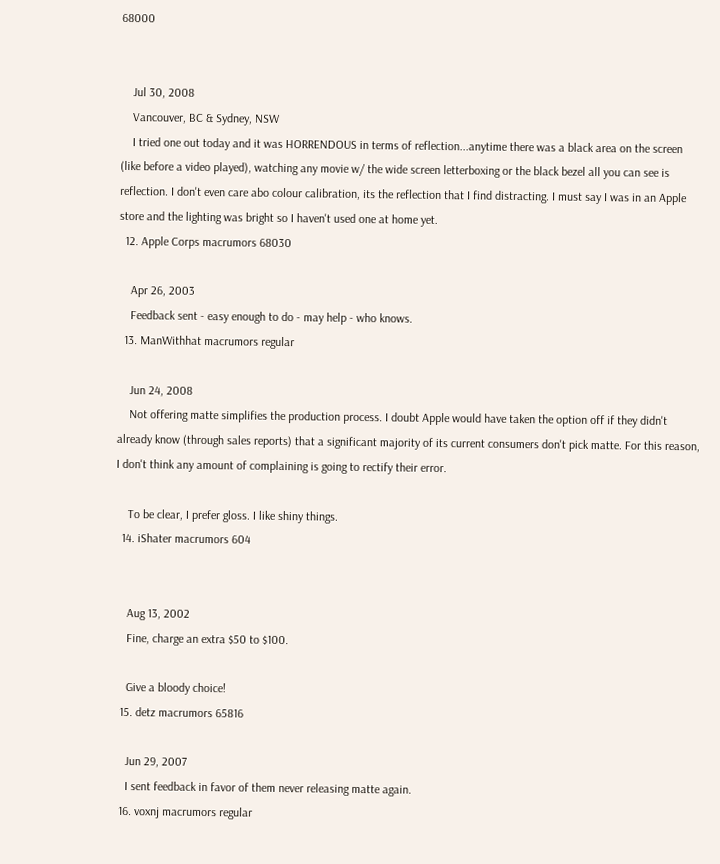68000


    Jul 30, 2008
    Vancouver, BC & Sydney, NSW
    I tried one out today and it was HORRENDOUS in terms of reflection...anytime there was a black area on the screen (like before a video played), watching any movie w/ the wide screen letterboxing or the black bezel all you can see is reflection. I don't even care abo colour calibration, its the reflection that I find distracting. I must say I was in an Apple store and the lighting was bright so I haven't used one at home yet.
  12. Apple Corps macrumors 68030

    Apr 26, 2003
    Feedback sent - easy enough to do - may help - who knows.
  13. ManWithhat macrumors regular

    Jun 24, 2008
    Not offering matte simplifies the production process. I doubt Apple would have taken the option off if they didn't already know (through sales reports) that a significant majority of its current consumers don't pick matte. For this reason, I don't think any amount of complaining is going to rectify their error.

    To be clear, I prefer gloss. I like shiny things.
  14. iShater macrumors 604


    Aug 13, 2002
    Fine, charge an extra $50 to $100.

    Give a bloody choice!
  15. detz macrumors 65816

    Jun 29, 2007
    I sent feedback in favor of them never releasing matte again.
  16. voxnj macrumors regular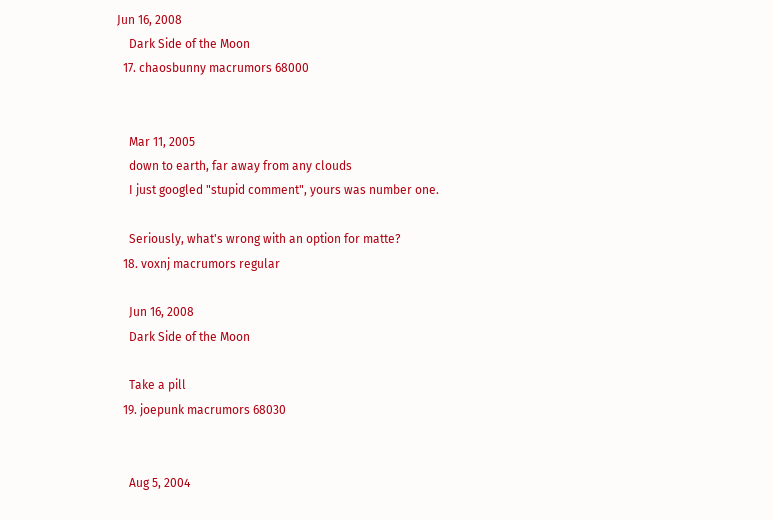Jun 16, 2008
    Dark Side of the Moon
  17. chaosbunny macrumors 68000


    Mar 11, 2005
    down to earth, far away from any clouds
    I just googled "stupid comment", yours was number one.

    Seriously, what's wrong with an option for matte?
  18. voxnj macrumors regular

    Jun 16, 2008
    Dark Side of the Moon

    Take a pill
  19. joepunk macrumors 68030


    Aug 5, 2004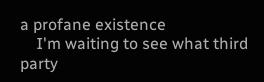a profane existence
    I'm waiting to see what third party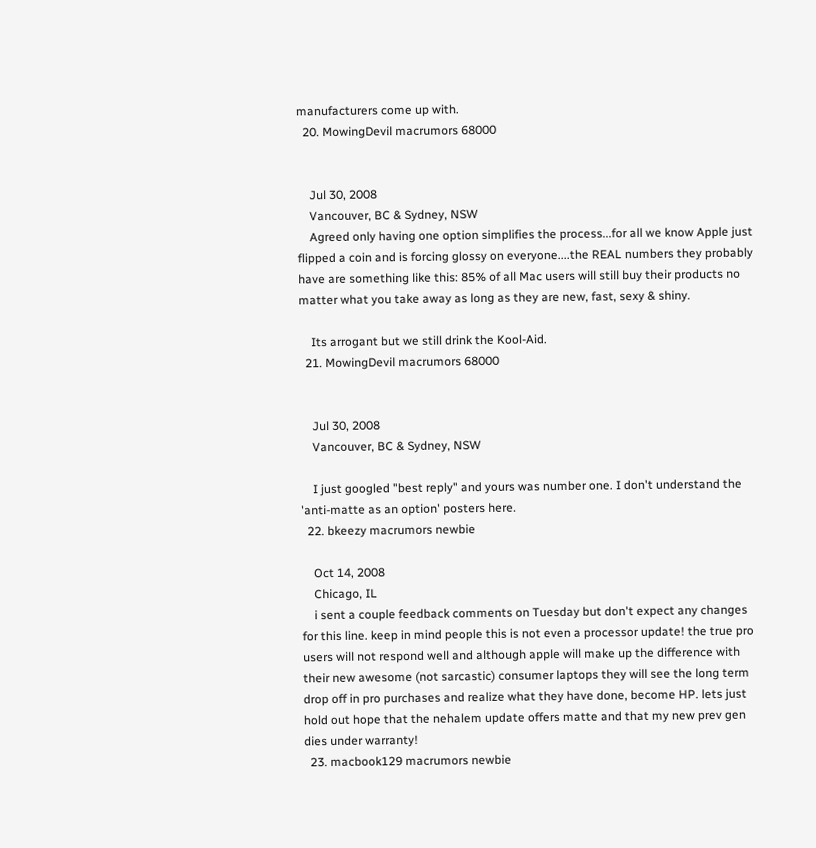manufacturers come up with.
  20. MowingDevil macrumors 68000


    Jul 30, 2008
    Vancouver, BC & Sydney, NSW
    Agreed only having one option simplifies the process...for all we know Apple just flipped a coin and is forcing glossy on everyone....the REAL numbers they probably have are something like this: 85% of all Mac users will still buy their products no matter what you take away as long as they are new, fast, sexy & shiny.

    Its arrogant but we still drink the Kool-Aid.
  21. MowingDevil macrumors 68000


    Jul 30, 2008
    Vancouver, BC & Sydney, NSW

    I just googled "best reply" and yours was number one. I don't understand the 'anti-matte as an option' posters here.
  22. bkeezy macrumors newbie

    Oct 14, 2008
    Chicago, IL
    i sent a couple feedback comments on Tuesday but don't expect any changes for this line. keep in mind people this is not even a processor update! the true pro users will not respond well and although apple will make up the difference with their new awesome (not sarcastic) consumer laptops they will see the long term drop off in pro purchases and realize what they have done, become HP. lets just hold out hope that the nehalem update offers matte and that my new prev gen dies under warranty!
  23. macbook129 macrumors newbie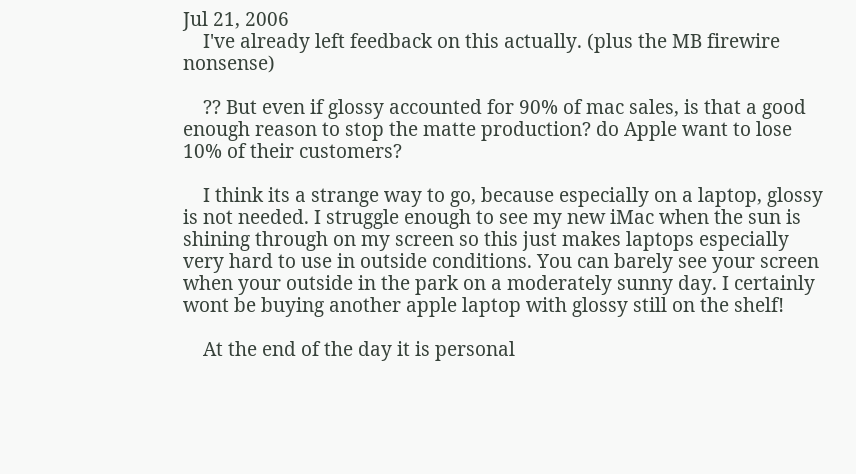Jul 21, 2006
    I've already left feedback on this actually. (plus the MB firewire nonsense)

    ?? But even if glossy accounted for 90% of mac sales, is that a good enough reason to stop the matte production? do Apple want to lose 10% of their customers?

    I think its a strange way to go, because especially on a laptop, glossy is not needed. I struggle enough to see my new iMac when the sun is shining through on my screen so this just makes laptops especially very hard to use in outside conditions. You can barely see your screen when your outside in the park on a moderately sunny day. I certainly wont be buying another apple laptop with glossy still on the shelf!

    At the end of the day it is personal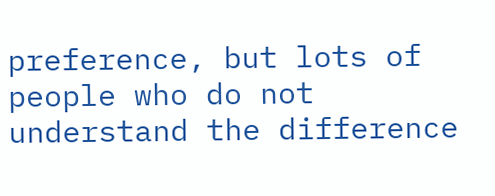preference, but lots of people who do not understand the difference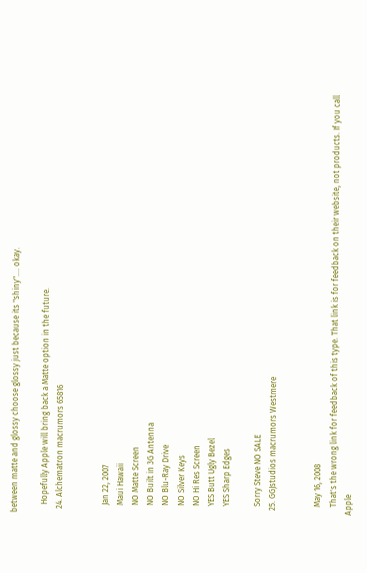between matte and glossy choose glossy just because its "shiny".... okay.

    Hopefully Apple will bring back a Matte option in the future.
  24. Alchematron macrumors 65816


    Jan 22, 2007
    Maui Hawaii
    NO Matte Screen
    NO Built in 3G Antenna
    NO Blu-Ray Drive
    NO Silver Keys
    NO Hi Res Screen
    YES Butt Ugly Bezel
    YES Sharp Edges

    Sorry Steve NO SALE
  25. GGJstudios macrumors Westmere


    May 16, 2008
    That's the wrong link for feedback of this type. That link is for feedback on their website, not products. If you call Apple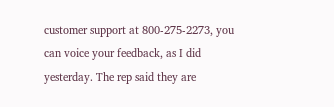customer support at 800-275-2273, you can voice your feedback, as I did yesterday. The rep said they are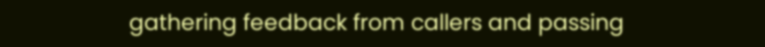gathering feedback from callers and passing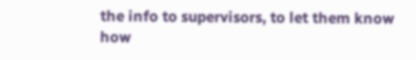the info to supervisors, to let them know how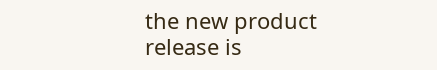the new product release is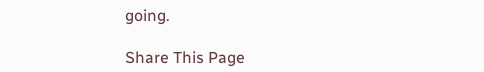going.

Share This Page